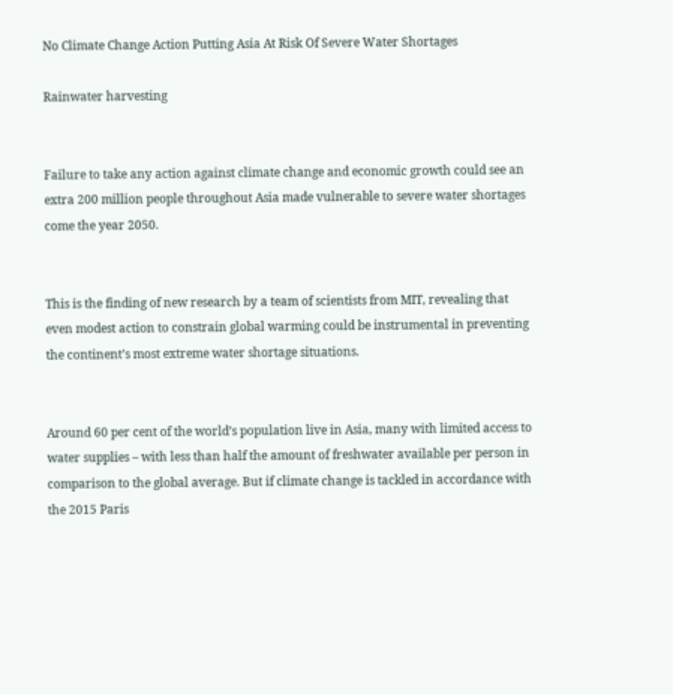No Climate Change Action Putting Asia At Risk Of Severe Water Shortages

Rainwater harvesting


Failure to take any action against climate change and economic growth could see an extra 200 million people throughout Asia made vulnerable to severe water shortages come the year 2050.


This is the finding of new research by a team of scientists from MIT, revealing that even modest action to constrain global warming could be instrumental in preventing the continent’s most extreme water shortage situations.


Around 60 per cent of the world’s population live in Asia, many with limited access to water supplies – with less than half the amount of freshwater available per person in comparison to the global average. But if climate change is tackled in accordance with the 2015 Paris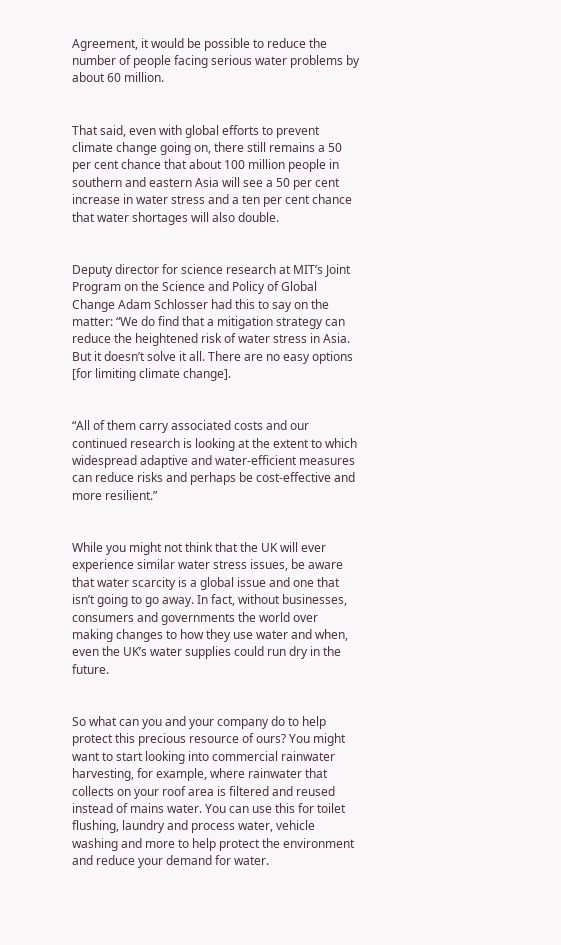Agreement, it would be possible to reduce the number of people facing serious water problems by about 60 million.


That said, even with global efforts to prevent climate change going on, there still remains a 50 per cent chance that about 100 million people in southern and eastern Asia will see a 50 per cent increase in water stress and a ten per cent chance that water shortages will also double.


Deputy director for science research at MIT’s Joint Program on the Science and Policy of Global Change Adam Schlosser had this to say on the matter: “We do find that a mitigation strategy can reduce the heightened risk of water stress in Asia. But it doesn’t solve it all. There are no easy options [for limiting climate change].


“All of them carry associated costs and our continued research is looking at the extent to which widespread adaptive and water-efficient measures can reduce risks and perhaps be cost-effective and more resilient.”


While you might not think that the UK will ever experience similar water stress issues, be aware that water scarcity is a global issue and one that isn’t going to go away. In fact, without businesses, consumers and governments the world over making changes to how they use water and when, even the UK’s water supplies could run dry in the future.


So what can you and your company do to help protect this precious resource of ours? You might want to start looking into commercial rainwater harvesting, for example, where rainwater that collects on your roof area is filtered and reused instead of mains water. You can use this for toilet flushing, laundry and process water, vehicle washing and more to help protect the environment and reduce your demand for water.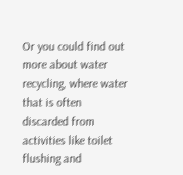Or you could find out more about water recycling, where water that is often discarded from activities like toilet flushing and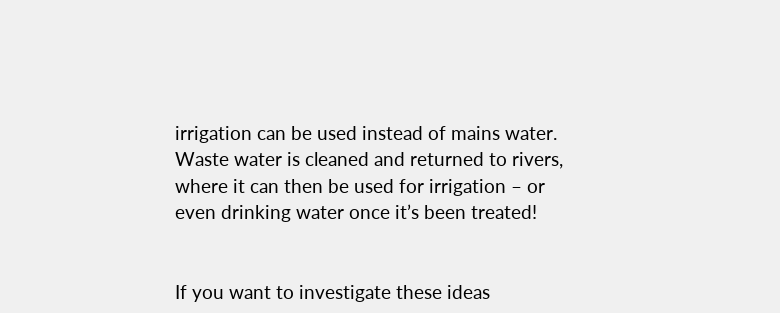irrigation can be used instead of mains water. Waste water is cleaned and returned to rivers, where it can then be used for irrigation – or even drinking water once it’s been treated!


If you want to investigate these ideas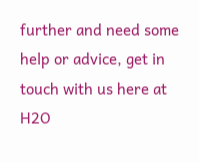further and need some help or advice, get in touch with us here at H2O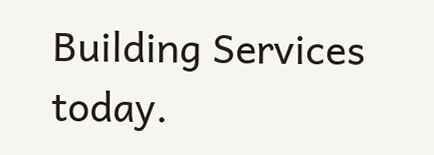Building Services today.